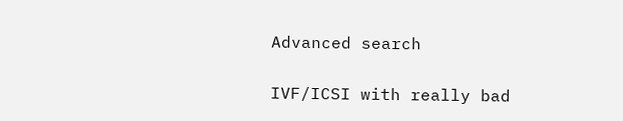Advanced search

IVF/ICSI with really bad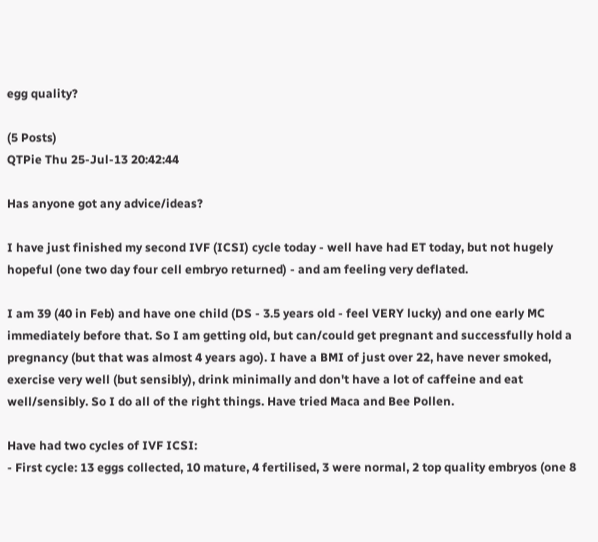egg quality?

(5 Posts)
QTPie Thu 25-Jul-13 20:42:44

Has anyone got any advice/ideas?

I have just finished my second IVF (ICSI) cycle today - well have had ET today, but not hugely hopeful (one two day four cell embryo returned) - and am feeling very deflated.

I am 39 (40 in Feb) and have one child (DS - 3.5 years old - feel VERY lucky) and one early MC immediately before that. So I am getting old, but can/could get pregnant and successfully hold a pregnancy (but that was almost 4 years ago). I have a BMI of just over 22, have never smoked, exercise very well (but sensibly), drink minimally and don't have a lot of caffeine and eat well/sensibly. So I do all of the right things. Have tried Maca and Bee Pollen.

Have had two cycles of IVF ICSI:
- First cycle: 13 eggs collected, 10 mature, 4 fertilised, 3 were normal, 2 top quality embryos (one 8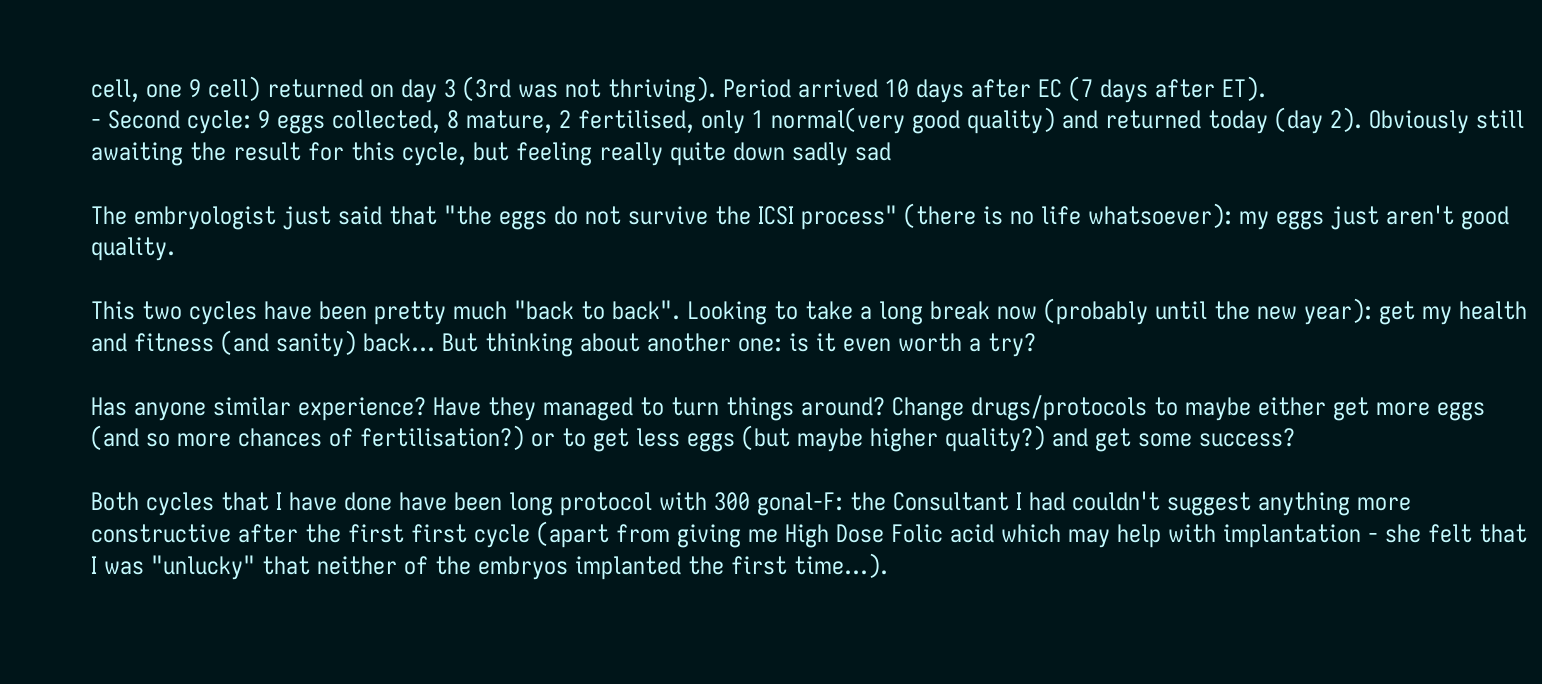cell, one 9 cell) returned on day 3 (3rd was not thriving). Period arrived 10 days after EC (7 days after ET).
- Second cycle: 9 eggs collected, 8 mature, 2 fertilised, only 1 normal(very good quality) and returned today (day 2). Obviously still awaiting the result for this cycle, but feeling really quite down sadly sad

The embryologist just said that "the eggs do not survive the ICSI process" (there is no life whatsoever): my eggs just aren't good quality.

This two cycles have been pretty much "back to back". Looking to take a long break now (probably until the new year): get my health and fitness (and sanity) back... But thinking about another one: is it even worth a try?

Has anyone similar experience? Have they managed to turn things around? Change drugs/protocols to maybe either get more eggs (and so more chances of fertilisation?) or to get less eggs (but maybe higher quality?) and get some success?

Both cycles that I have done have been long protocol with 300 gonal-F: the Consultant I had couldn't suggest anything more constructive after the first first cycle (apart from giving me High Dose Folic acid which may help with implantation - she felt that I was "unlucky" that neither of the embryos implanted the first time...).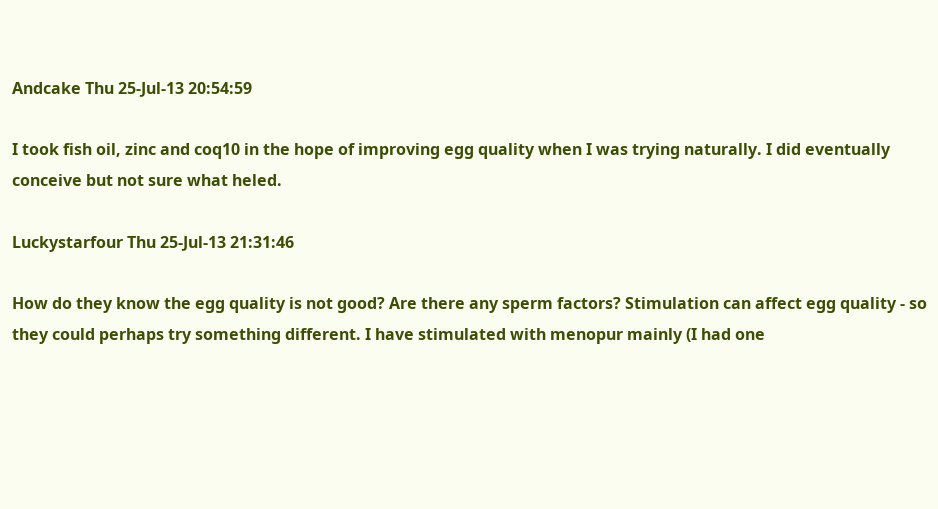Andcake Thu 25-Jul-13 20:54:59

I took fish oil, zinc and coq10 in the hope of improving egg quality when I was trying naturally. I did eventually conceive but not sure what heled.

Luckystarfour Thu 25-Jul-13 21:31:46

How do they know the egg quality is not good? Are there any sperm factors? Stimulation can affect egg quality - so they could perhaps try something different. I have stimulated with menopur mainly (I had one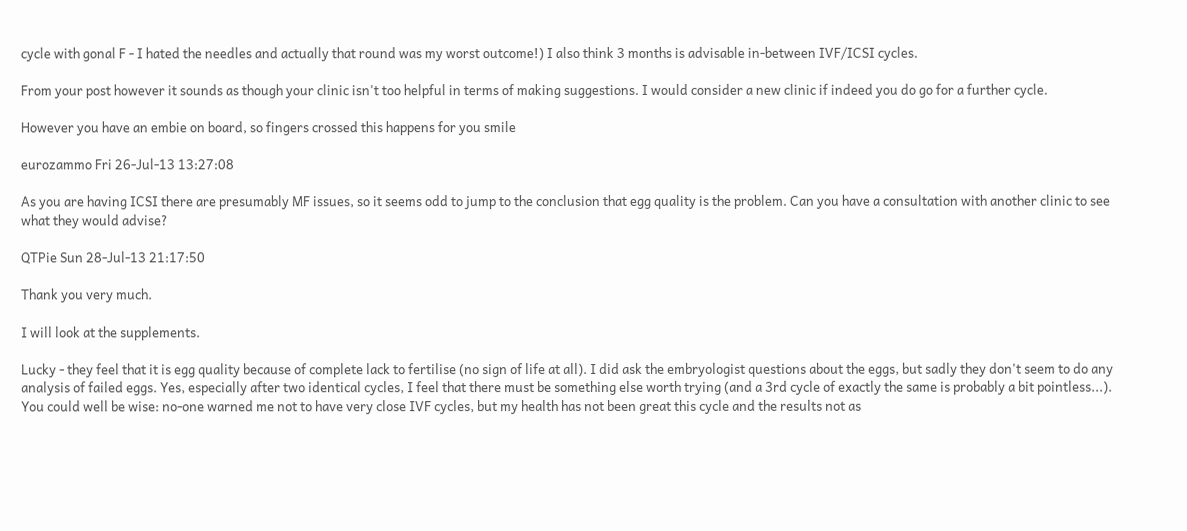cycle with gonal F - I hated the needles and actually that round was my worst outcome!) I also think 3 months is advisable in-between IVF/ICSI cycles.

From your post however it sounds as though your clinic isn't too helpful in terms of making suggestions. I would consider a new clinic if indeed you do go for a further cycle.

However you have an embie on board, so fingers crossed this happens for you smile

eurozammo Fri 26-Jul-13 13:27:08

As you are having ICSI there are presumably MF issues, so it seems odd to jump to the conclusion that egg quality is the problem. Can you have a consultation with another clinic to see what they would advise?

QTPie Sun 28-Jul-13 21:17:50

Thank you very much.

I will look at the supplements.

Lucky - they feel that it is egg quality because of complete lack to fertilise (no sign of life at all). I did ask the embryologist questions about the eggs, but sadly they don't seem to do any analysis of failed eggs. Yes, especially after two identical cycles, I feel that there must be something else worth trying (and a 3rd cycle of exactly the same is probably a bit pointless...). You could well be wise: no-one warned me not to have very close IVF cycles, but my health has not been great this cycle and the results not as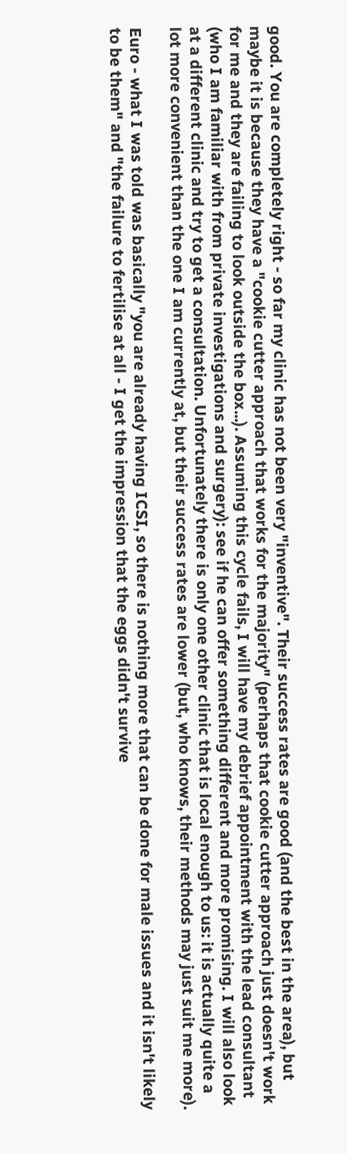good. You are completely right - so far my clinic has not been very "inventive". Their success rates are good (and the best in the area), but maybe it is because they have a "cookie cutter approach that works for the majority" (perhaps that cookie cutter approach just doesn't work for me and they are failing to look outside the box...). Assuming this cycle fails, I will have my debrief appointment with the lead consultant (who I am familiar with from private investigations and surgery): see if he can offer something different and more promising. I will also look at a different clinic and try to get a consultation. Unfortunately there is only one other clinic that is local enough to us: it is actually quite a lot more convenient than the one I am currently at, but their success rates are lower (but, who knows, their methods may just suit me more).

Euro - what I was told was basically "you are already having ICSI, so there is nothing more that can be done for male issues and it isn't likely to be them" and "the failure to fertilise at all - I get the impression that the eggs didn't survive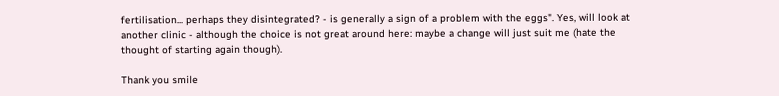fertilisation... perhaps they disintegrated? - is generally a sign of a problem with the eggs". Yes, will look at another clinic - although the choice is not great around here: maybe a change will just suit me (hate the thought of starting again though).

Thank you smile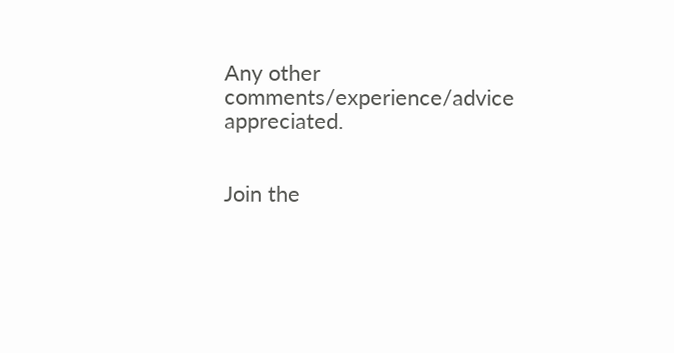Any other comments/experience/advice appreciated.


Join the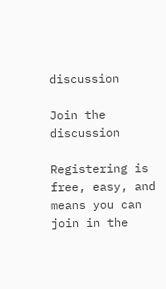discussion

Join the discussion

Registering is free, easy, and means you can join in the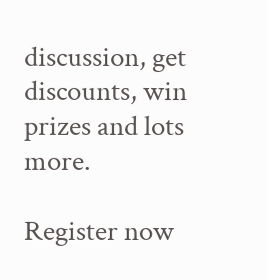discussion, get discounts, win prizes and lots more.

Register now